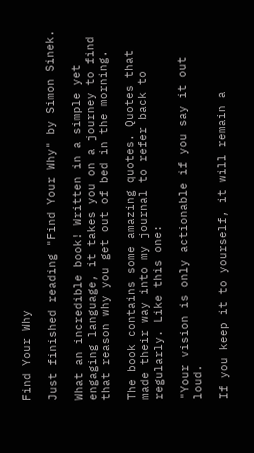Find Your Why

Just finished reading "Find Your Why" by Simon Sinek.

What an incredible book! Written in a simple yet engaging language, it takes you on a journey to find that reason why you get out of bed in the morning.

The book contains some amazing quotes. Quotes that made their way into my journal to refer back to regularly. Like this one:

"Your vision is only actionable if you say it out loud.

If you keep it to yourself, it will remain a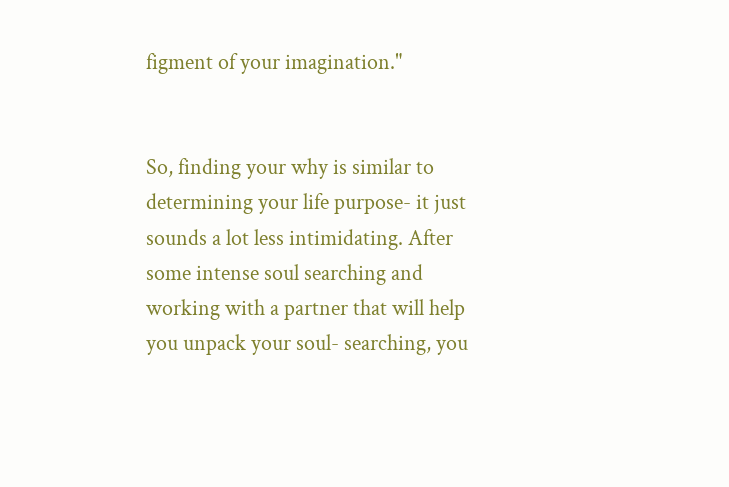figment of your imagination."


So, finding your why is similar to determining your life purpose- it just sounds a lot less intimidating. After some intense soul searching and working with a partner that will help you unpack your soul- searching, you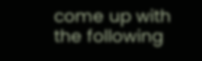come up with the following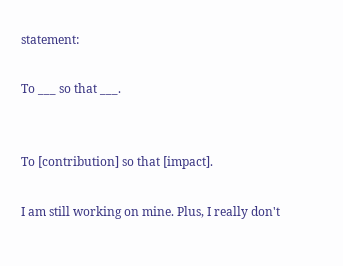statement:

To ___ so that ___.


To [contribution] so that [impact].

I am still working on mine. Plus, I really don't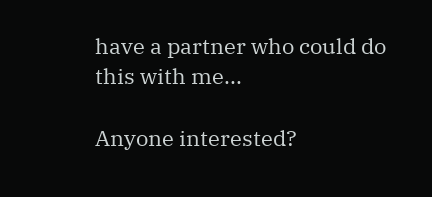have a partner who could do this with me...

Anyone interested?